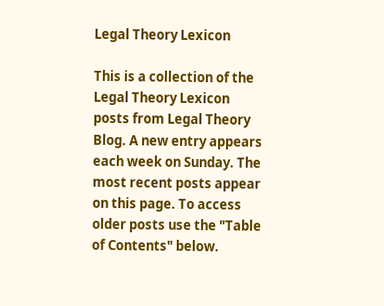Legal Theory Lexicon

This is a collection of the Legal Theory Lexicon posts from Legal Theory Blog. A new entry appears each week on Sunday. The most recent posts appear on this page. To access older posts use the "Table of Contents" below.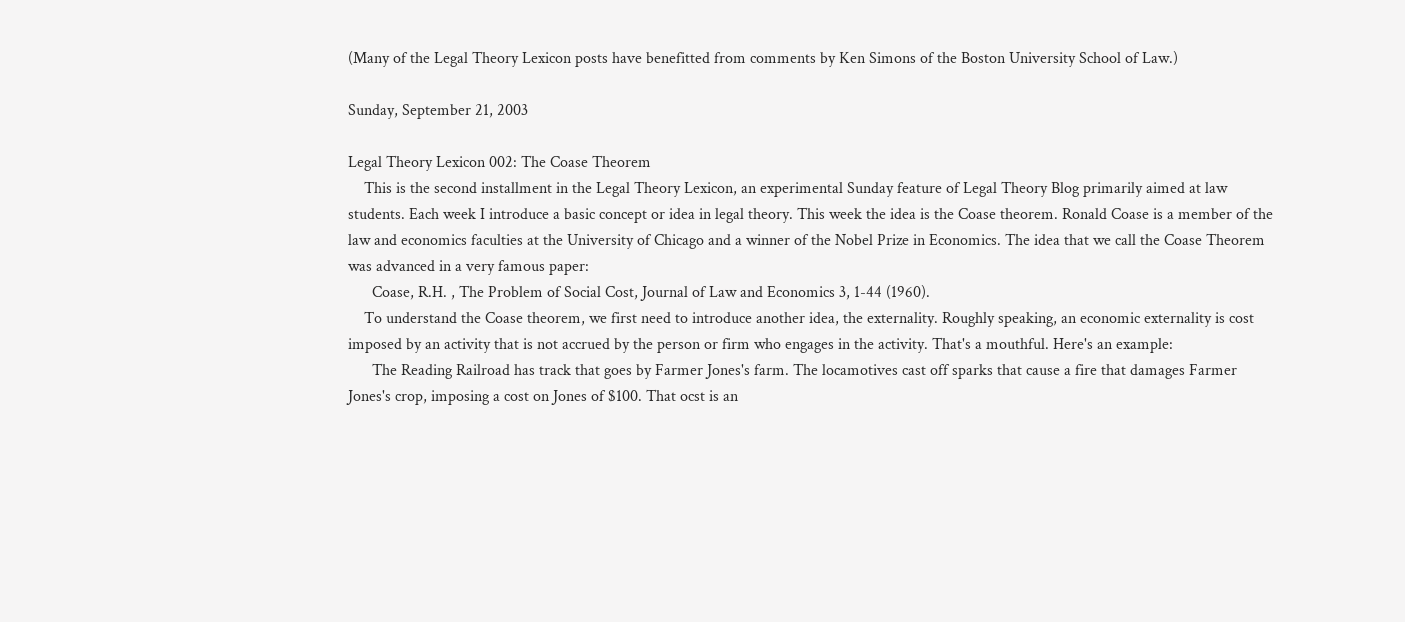(Many of the Legal Theory Lexicon posts have benefitted from comments by Ken Simons of the Boston University School of Law.)

Sunday, September 21, 2003

Legal Theory Lexicon 002: The Coase Theorem
    This is the second installment in the Legal Theory Lexicon, an experimental Sunday feature of Legal Theory Blog primarily aimed at law students. Each week I introduce a basic concept or idea in legal theory. This week the idea is the Coase theorem. Ronald Coase is a member of the law and economics faculties at the University of Chicago and a winner of the Nobel Prize in Economics. The idea that we call the Coase Theorem was advanced in a very famous paper:
      Coase, R.H. , The Problem of Social Cost, Journal of Law and Economics 3, 1-44 (1960).
    To understand the Coase theorem, we first need to introduce another idea, the externality. Roughly speaking, an economic externality is cost imposed by an activity that is not accrued by the person or firm who engages in the activity. That's a mouthful. Here's an example:
      The Reading Railroad has track that goes by Farmer Jones's farm. The locamotives cast off sparks that cause a fire that damages Farmer Jones's crop, imposing a cost on Jones of $100. That ocst is an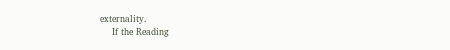externality.
    If the Reading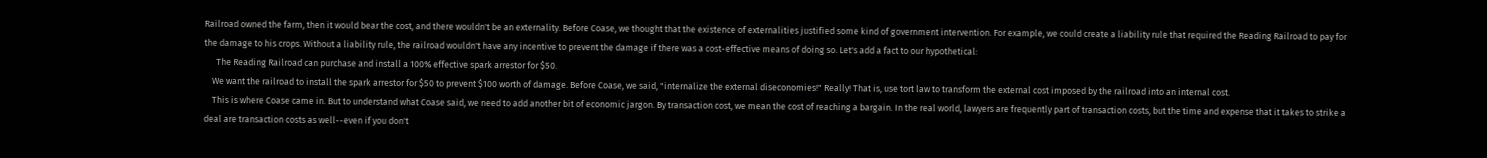Railroad owned the farm, then it would bear the cost, and there wouldn't be an externality. Before Coase, we thought that the existence of externalities justified some kind of government intervention. For example, we could create a liability rule that required the Reading Railroad to pay for the damage to his crops. Without a liability rule, the railroad wouldn't have any incentive to prevent the damage if there was a cost-effective means of doing so. Let's add a fact to our hypothetical:
      The Reading Railroad can purchase and install a 100% effective spark arrestor for $50.
    We want the railroad to install the spark arrestor for $50 to prevent $100 worth of damage. Before Coase, we said, "internalize the external diseconomies!" Really! That is, use tort law to transform the external cost imposed by the railroad into an internal cost.
    This is where Coase came in. But to understand what Coase said, we need to add another bit of economic jargon. By transaction cost, we mean the cost of reaching a bargain. In the real world, lawyers are frequently part of transaction costs, but the time and expense that it takes to strike a deal are transaction costs as well--even if you don't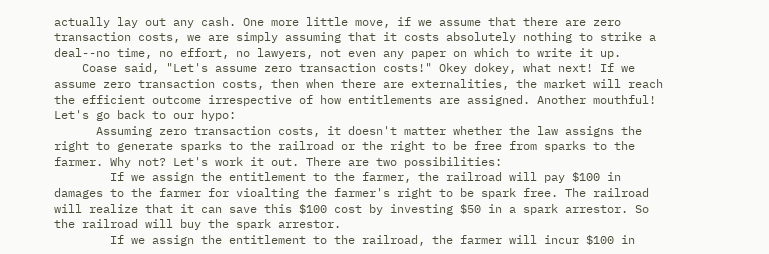actually lay out any cash. One more little move, if we assume that there are zero transaction costs, we are simply assuming that it costs absolutely nothing to strike a deal--no time, no effort, no lawyers, not even any paper on which to write it up.
    Coase said, "Let's assume zero transaction costs!" Okey dokey, what next! If we assume zero transaction costs, then when there are externalities, the market will reach the efficient outcome irrespective of how entitlements are assigned. Another mouthful! Let's go back to our hypo:
      Assuming zero transaction costs, it doesn't matter whether the law assigns the right to generate sparks to the railroad or the right to be free from sparks to the farmer. Why not? Let's work it out. There are two possibilities:
        If we assign the entitlement to the farmer, the railroad will pay $100 in damages to the farmer for vioalting the farmer's right to be spark free. The railroad will realize that it can save this $100 cost by investing $50 in a spark arrestor. So the railroad will buy the spark arrestor.
        If we assign the entitlement to the railroad, the farmer will incur $100 in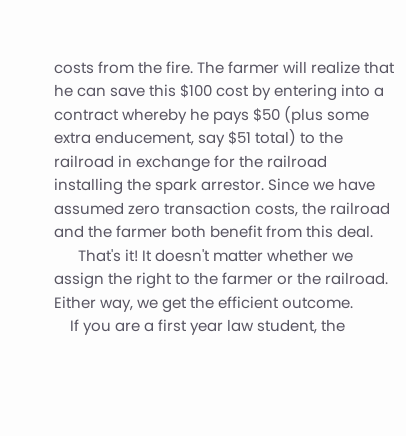costs from the fire. The farmer will realize that he can save this $100 cost by entering into a contract whereby he pays $50 (plus some extra enducement, say $51 total) to the railroad in exchange for the railroad installing the spark arrestor. Since we have assumed zero transaction costs, the railroad and the farmer both benefit from this deal.
      That's it! It doesn't matter whether we assign the right to the farmer or the railroad. Either way, we get the efficient outcome.
    If you are a first year law student, the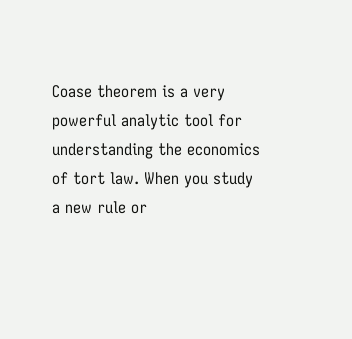Coase theorem is a very powerful analytic tool for understanding the economics of tort law. When you study a new rule or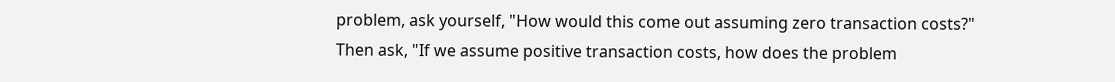problem, ask yourself, "How would this come out assuming zero transaction costs?" Then ask, "If we assume positive transaction costs, how does the problem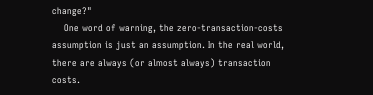change?"
    One word of warning, the zero-transaction-costs assumption is just an assumption. In the real world, there are always (or almost always) transaction costs.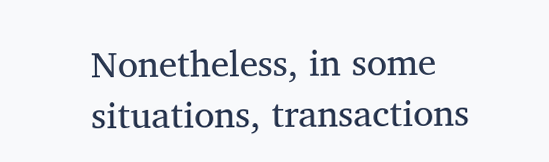Nonetheless, in some situations, transactions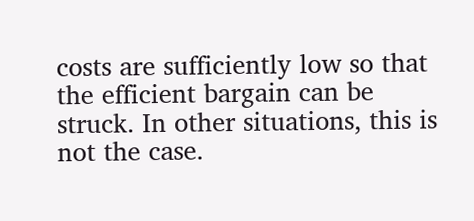costs are sufficiently low so that the efficient bargain can be struck. In other situations, this is not the case.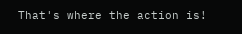That's where the action is!